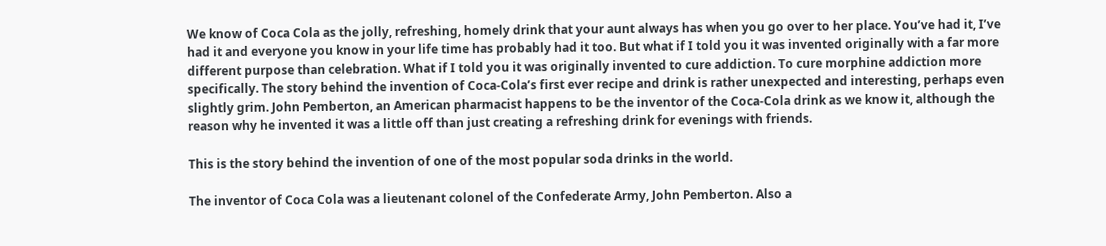We know of Coca Cola as the jolly, refreshing, homely drink that your aunt always has when you go over to her place. You’ve had it, I’ve had it and everyone you know in your life time has probably had it too. But what if I told you it was invented originally with a far more different purpose than celebration. What if I told you it was originally invented to cure addiction. To cure morphine addiction more specifically. The story behind the invention of Coca-Cola’s first ever recipe and drink is rather unexpected and interesting, perhaps even slightly grim. John Pemberton, an American pharmacist happens to be the inventor of the Coca-Cola drink as we know it, although the reason why he invented it was a little off than just creating a refreshing drink for evenings with friends.

This is the story behind the invention of one of the most popular soda drinks in the world.

The inventor of Coca Cola was a lieutenant colonel of the Confederate Army, John Pemberton. Also a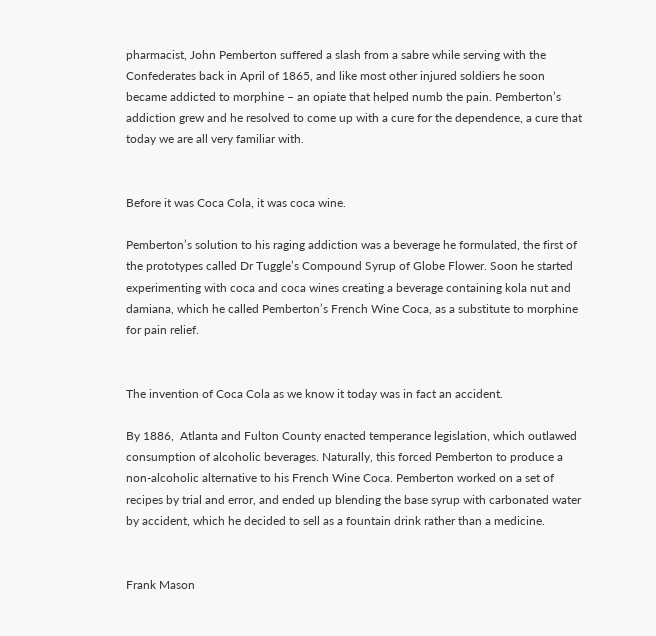pharmacist, John Pemberton suffered a slash from a sabre while serving with the Confederates back in April of 1865, and like most other injured soldiers he soon became addicted to morphine – an opiate that helped numb the pain. Pemberton’s addiction grew and he resolved to come up with a cure for the dependence, a cure that today we are all very familiar with.


Before it was Coca Cola, it was coca wine.

Pemberton’s solution to his raging addiction was a beverage he formulated, the first of the prototypes called Dr Tuggle’s Compound Syrup of Globe Flower. Soon he started experimenting with coca and coca wines creating a beverage containing kola nut and damiana, which he called Pemberton’s French Wine Coca, as a substitute to morphine for pain relief.


The invention of Coca Cola as we know it today was in fact an accident.

By 1886,  Atlanta and Fulton County enacted temperance legislation, which outlawed consumption of alcoholic beverages. Naturally, this forced Pemberton to produce a non-alcoholic alternative to his French Wine Coca. Pemberton worked on a set of recipes by trial and error, and ended up blending the base syrup with carbonated water by accident, which he decided to sell as a fountain drink rather than a medicine.


Frank Mason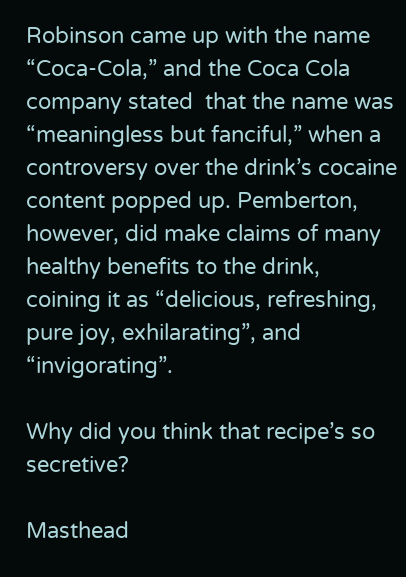Robinson came up with the name “Coca-Cola,” and the Coca Cola company stated  that the name was “meaningless but fanciful,” when a controversy over the drink’s cocaine content popped up. Pemberton, however, did make claims of many healthy benefits to the drink, coining it as “delicious, refreshing, pure joy, exhilarating”, and “invigorating”.

Why did you think that recipe’s so secretive?

Masthead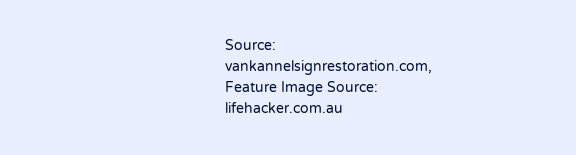Source: vankannelsignrestoration.com, Feature Image Source: lifehacker.com.au